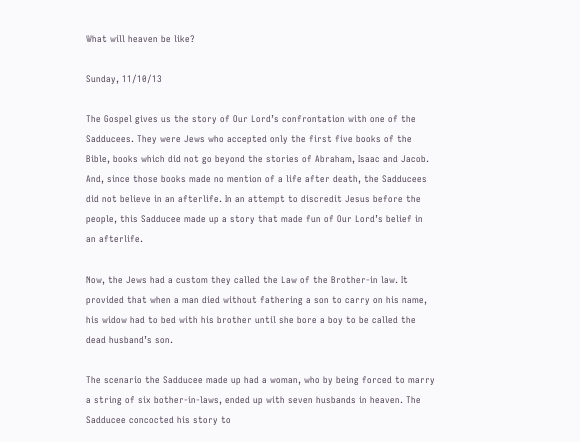What will heaven be like?

Sunday, 11/10/13

The Gospel gives us the story of Our Lord’s confrontation with one of the Sadducees. They were Jews who accepted only the first five books of the Bible, books which did not go beyond the stories of Abraham, Isaac and Jacob. And, since those books made no mention of a life after death, the Sadducees did not believe in an afterlife. In an attempt to discredit Jesus before the people, this Sadducee made up a story that made fun of Our Lord’s belief in an afterlife.

Now, the Jews had a custom they called the Law of the Brother-in law. It provided that when a man died without fathering a son to carry on his name, his widow had to bed with his brother until she bore a boy to be called the dead husband’s son.

The scenario the Sadducee made up had a woman, who by being forced to marry a string of six bother-in-laws, ended up with seven husbands in heaven. The Sadducee concocted his story to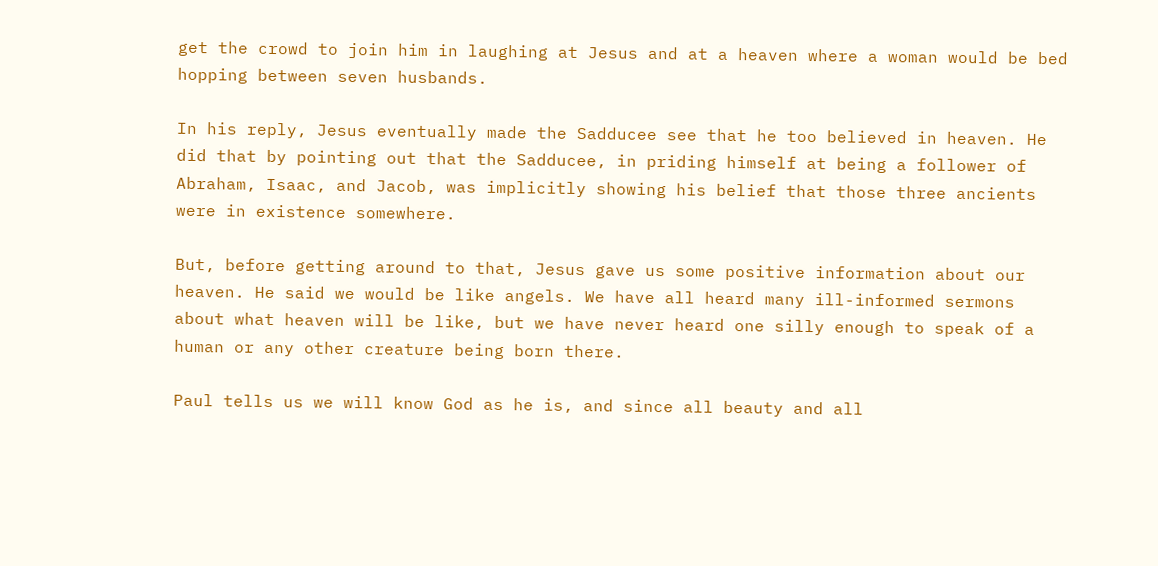get the crowd to join him in laughing at Jesus and at a heaven where a woman would be bed hopping between seven husbands.

In his reply, Jesus eventually made the Sadducee see that he too believed in heaven. He did that by pointing out that the Sadducee, in priding himself at being a follower of Abraham, Isaac, and Jacob, was implicitly showing his belief that those three ancients were in existence somewhere.

But, before getting around to that, Jesus gave us some positive information about our heaven. He said we would be like angels. We have all heard many ill-informed sermons about what heaven will be like, but we have never heard one silly enough to speak of a human or any other creature being born there.

Paul tells us we will know God as he is, and since all beauty and all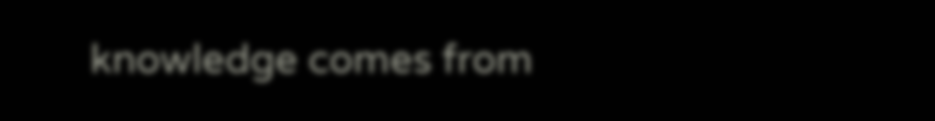knowledge comes from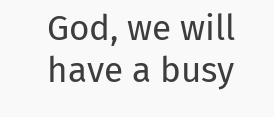God, we will have a busy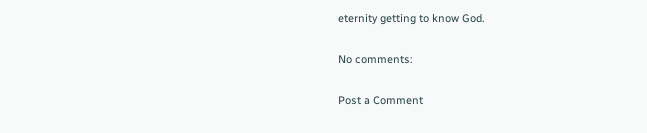eternity getting to know God.

No comments:

Post a Comment